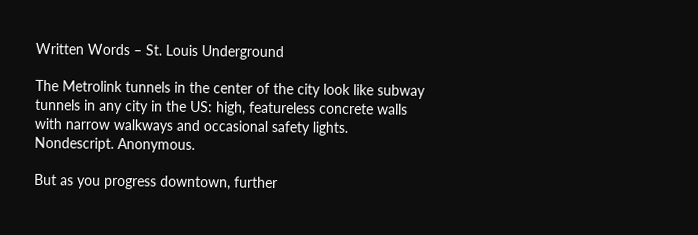Written Words – St. Louis Underground

The Metrolink tunnels in the center of the city look like subway tunnels in any city in the US: high, featureless concrete walls with narrow walkways and occasional safety lights. Nondescript. Anonymous.

But as you progress downtown, further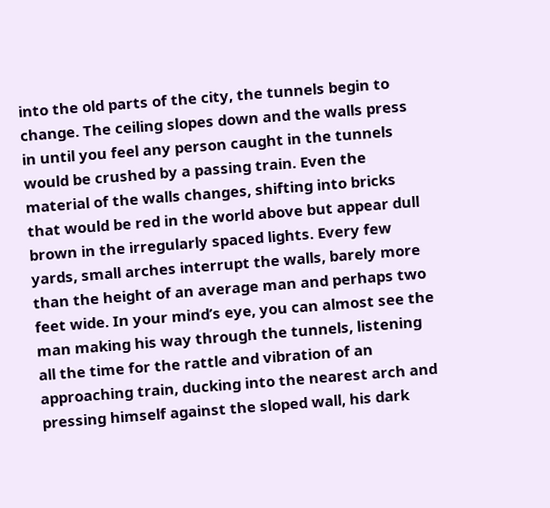into the old parts of the city, the tunnels begin to change. The ceiling slopes down and the walls press in until you feel any person caught in the tunnels would be crushed by a passing train. Even the material of the walls changes, shifting into bricks that would be red in the world above but appear dull brown in the irregularly spaced lights. Every few yards, small arches interrupt the walls, barely more than the height of an average man and perhaps two feet wide. In your mind’s eye, you can almost see the man making his way through the tunnels, listening all the time for the rattle and vibration of an approaching train, ducking into the nearest arch and pressing himself against the sloped wall, his dark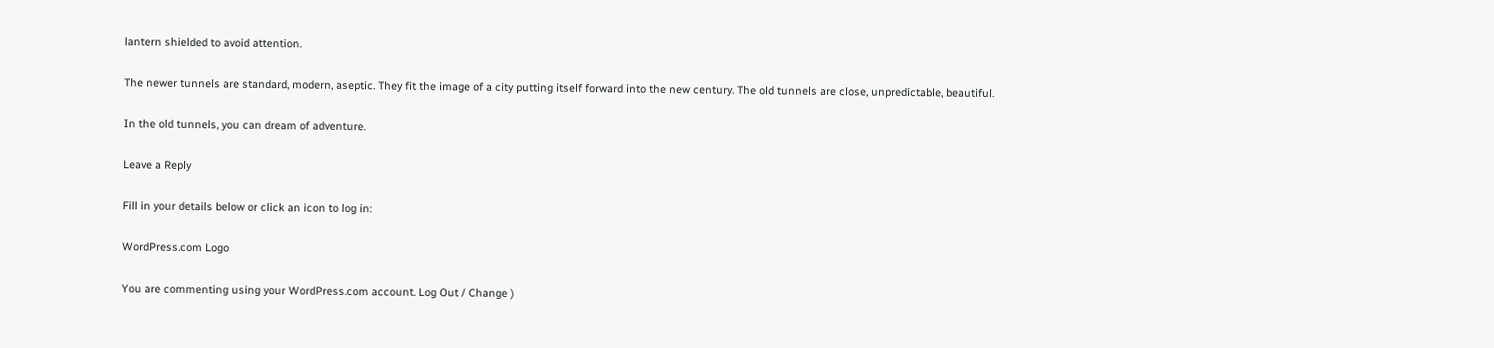lantern shielded to avoid attention.

The newer tunnels are standard, modern, aseptic. They fit the image of a city putting itself forward into the new century. The old tunnels are close, unpredictable, beautiful.

In the old tunnels, you can dream of adventure.

Leave a Reply

Fill in your details below or click an icon to log in:

WordPress.com Logo

You are commenting using your WordPress.com account. Log Out / Change )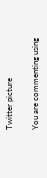Twitter picture

You are commenting using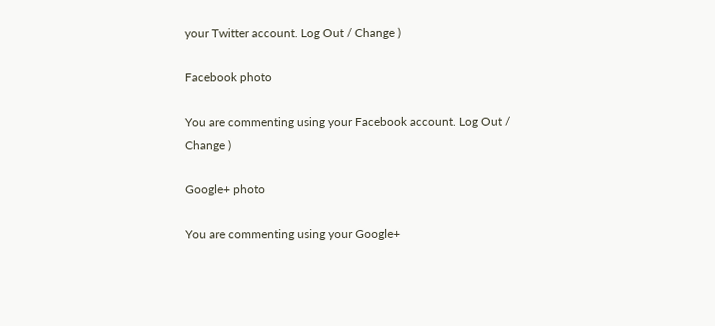your Twitter account. Log Out / Change )

Facebook photo

You are commenting using your Facebook account. Log Out / Change )

Google+ photo

You are commenting using your Google+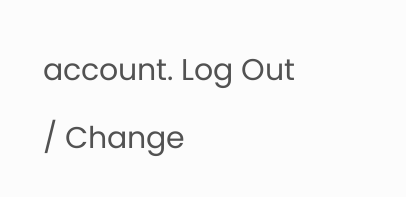account. Log Out / Change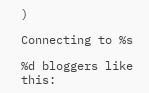)

Connecting to %s

%d bloggers like this: